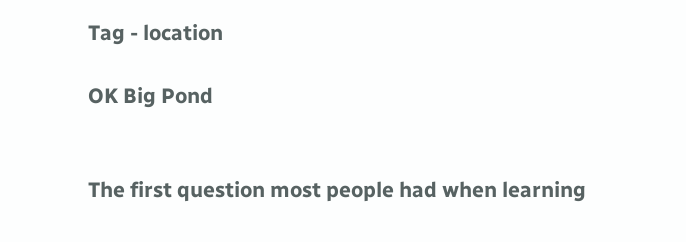Tag - location

OK Big Pond


The first question most people had when learning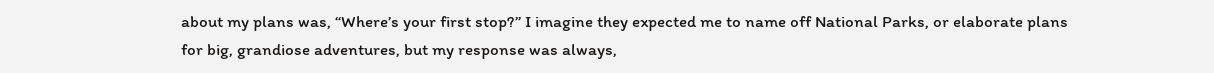about my plans was, “Where’s your first stop?” I imagine they expected me to name off National Parks, or elaborate plans for big, grandiose adventures, but my response was always,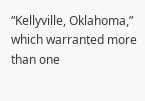“Kellyville, Oklahoma,” which warranted more than one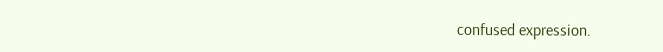confused expression.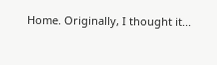Home. Originally, I thought it...